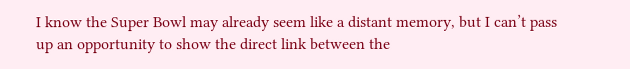I know the Super Bowl may already seem like a distant memory, but I can’t pass up an opportunity to show the direct link between the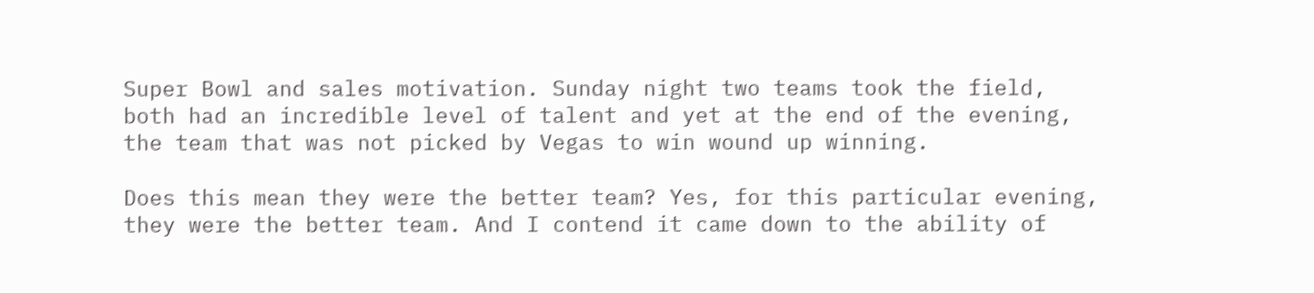Super Bowl and sales motivation. Sunday night two teams took the field, both had an incredible level of talent and yet at the end of the evening, the team that was not picked by Vegas to win wound up winning.

Does this mean they were the better team? Yes, for this particular evening, they were the better team. And I contend it came down to the ability of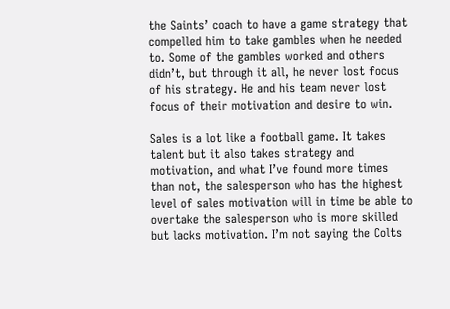the Saints’ coach to have a game strategy that compelled him to take gambles when he needed to. Some of the gambles worked and others didn’t, but through it all, he never lost focus of his strategy. He and his team never lost focus of their motivation and desire to win.

Sales is a lot like a football game. It takes talent but it also takes strategy and motivation, and what I’ve found more times than not, the salesperson who has the highest level of sales motivation will in time be able to overtake the salesperson who is more skilled but lacks motivation. I’m not saying the Colts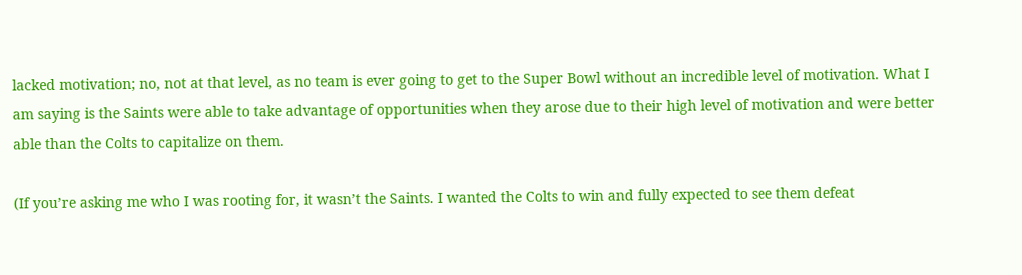lacked motivation; no, not at that level, as no team is ever going to get to the Super Bowl without an incredible level of motivation. What I am saying is the Saints were able to take advantage of opportunities when they arose due to their high level of motivation and were better able than the Colts to capitalize on them.

(If you’re asking me who I was rooting for, it wasn’t the Saints. I wanted the Colts to win and fully expected to see them defeat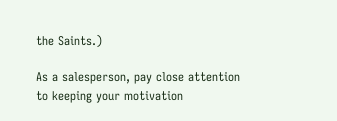the Saints.)

As a salesperson, pay close attention to keeping your motivation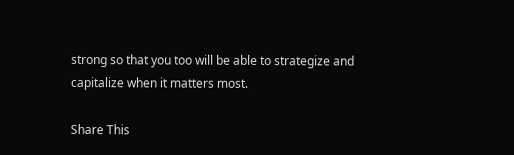strong so that you too will be able to strategize and capitalize when it matters most.

Share This